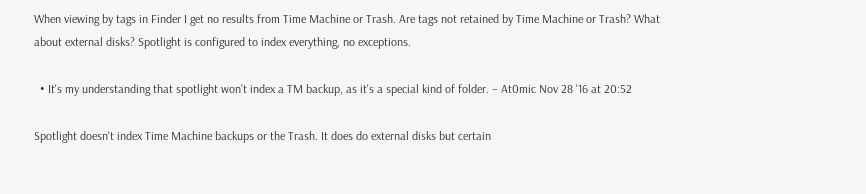When viewing by tags in Finder I get no results from Time Machine or Trash. Are tags not retained by Time Machine or Trash? What about external disks? Spotlight is configured to index everything, no exceptions.

  • It's my understanding that spotlight won't index a TM backup, as it's a special kind of folder. – At0mic Nov 28 '16 at 20:52

Spotlight doesn't index Time Machine backups or the Trash. It does do external disks but certain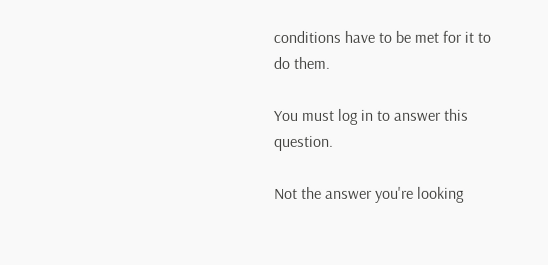conditions have to be met for it to do them.

You must log in to answer this question.

Not the answer you're looking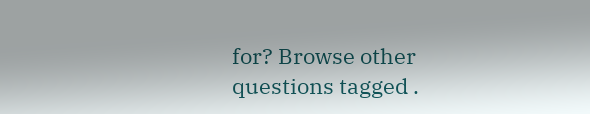for? Browse other questions tagged .